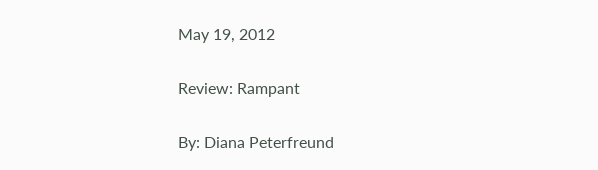May 19, 2012

Review: Rampant

By: Diana Peterfreund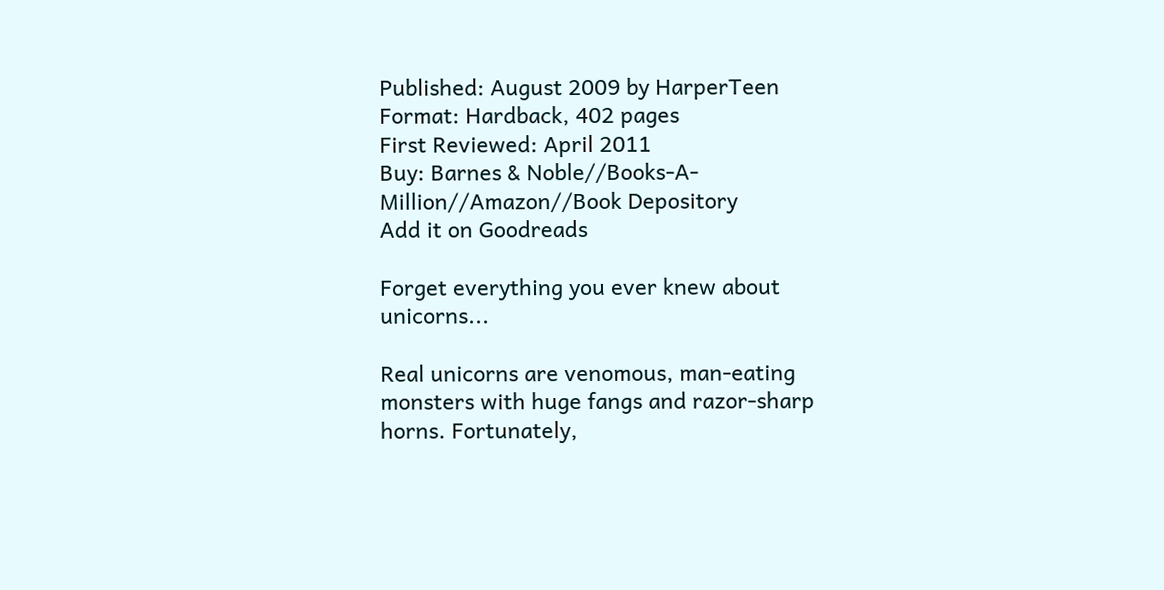Published: August 2009 by HarperTeen
Format: Hardback, 402 pages
First Reviewed: April 2011
Buy: Barnes & Noble//Books-A-Million//Amazon//Book Depository
Add it on Goodreads

Forget everything you ever knew about unicorns...

Real unicorns are venomous, man-eating monsters with huge fangs and razor-sharp horns. Fortunately,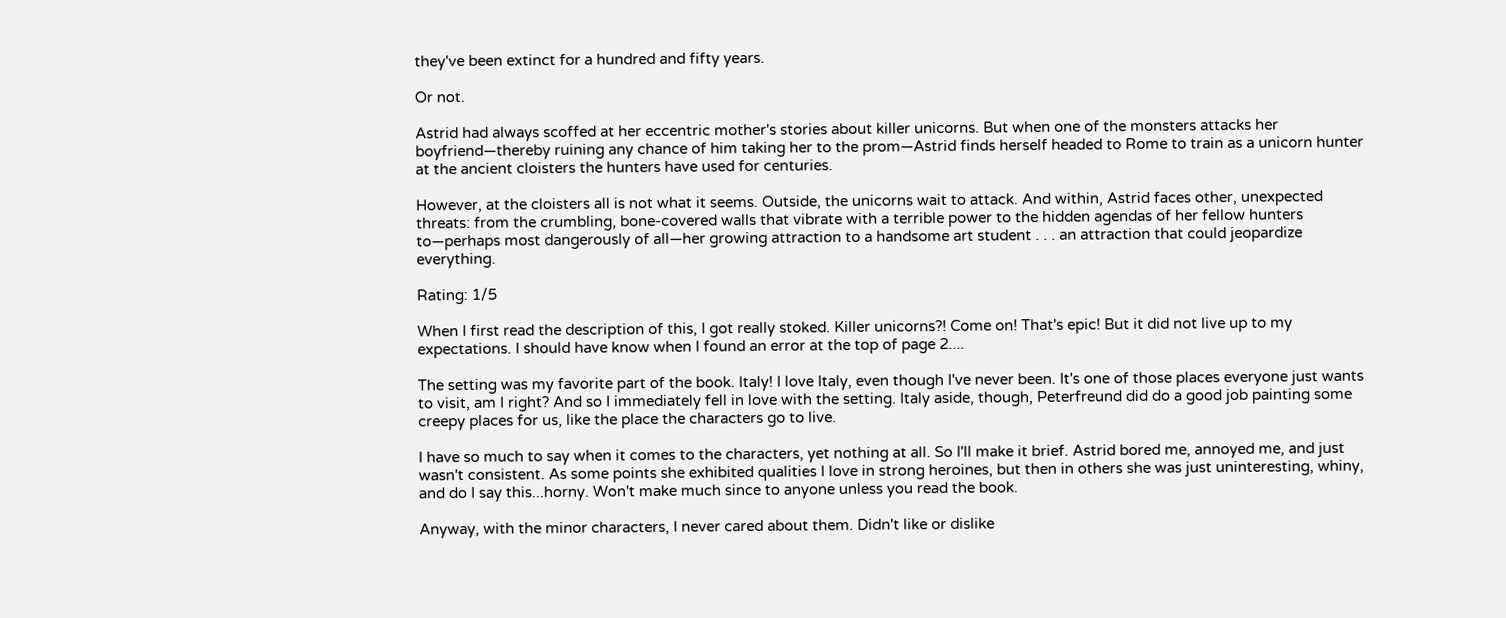they've been extinct for a hundred and fifty years.

Or not.

Astrid had always scoffed at her eccentric mother's stories about killer unicorns. But when one of the monsters attacks her boyfriend—thereby ruining any chance of him taking her to the prom—Astrid finds herself headed to Rome to train as a unicorn hunter at the ancient cloisters the hunters have used for centuries.

However, at the cloisters all is not what it seems. Outside, the unicorns wait to attack. And within, Astrid faces other, unexpected threats: from the crumbling, bone-covered walls that vibrate with a terrible power to the hidden agendas of her fellow hunters to—perhaps most dangerously of all—her growing attraction to a handsome art student . . . an attraction that could jeopardize everything.

Rating: 1/5

When I first read the description of this, I got really stoked. Killer unicorns?! Come on! That's epic! But it did not live up to my expectations. I should have know when I found an error at the top of page 2....

The setting was my favorite part of the book. Italy! I love Italy, even though I've never been. It's one of those places everyone just wants to visit, am I right? And so I immediately fell in love with the setting. Italy aside, though, Peterfreund did do a good job painting some creepy places for us, like the place the characters go to live.

I have so much to say when it comes to the characters, yet nothing at all. So I'll make it brief. Astrid bored me, annoyed me, and just wasn't consistent. As some points she exhibited qualities I love in strong heroines, but then in others she was just uninteresting, whiny, and do I say this...horny. Won't make much since to anyone unless you read the book.

Anyway, with the minor characters, I never cared about them. Didn't like or dislike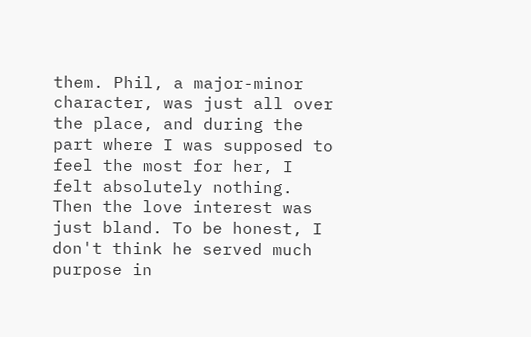them. Phil, a major-minor character, was just all over the place, and during the part where I was supposed to feel the most for her, I felt absolutely nothing. Then the love interest was just bland. To be honest, I don't think he served much purpose in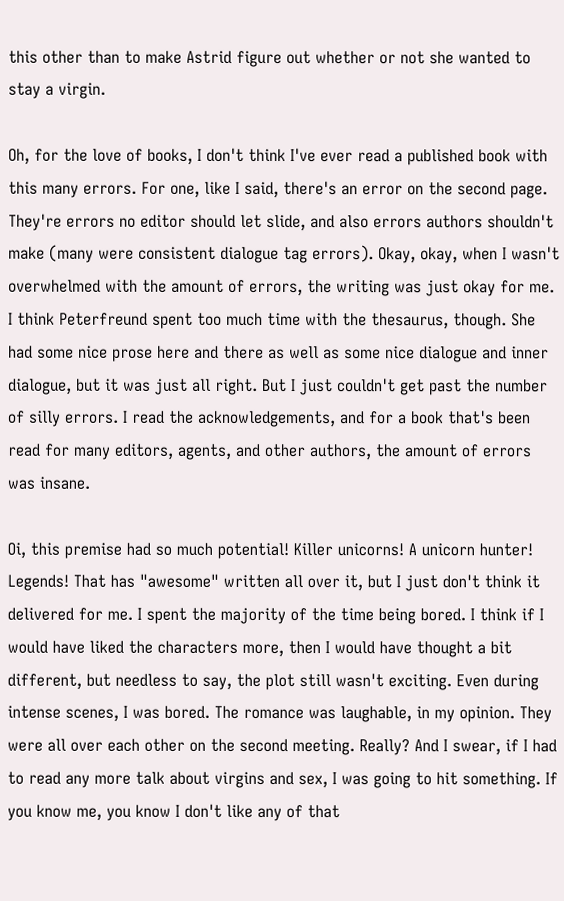this other than to make Astrid figure out whether or not she wanted to stay a virgin.

Oh, for the love of books, I don't think I've ever read a published book with this many errors. For one, like I said, there's an error on the second page. They're errors no editor should let slide, and also errors authors shouldn't make (many were consistent dialogue tag errors). Okay, okay, when I wasn't overwhelmed with the amount of errors, the writing was just okay for me. I think Peterfreund spent too much time with the thesaurus, though. She had some nice prose here and there as well as some nice dialogue and inner dialogue, but it was just all right. But I just couldn't get past the number of silly errors. I read the acknowledgements, and for a book that's been read for many editors, agents, and other authors, the amount of errors was insane.

Oi, this premise had so much potential! Killer unicorns! A unicorn hunter! Legends! That has "awesome" written all over it, but I just don't think it delivered for me. I spent the majority of the time being bored. I think if I would have liked the characters more, then I would have thought a bit different, but needless to say, the plot still wasn't exciting. Even during intense scenes, I was bored. The romance was laughable, in my opinion. They were all over each other on the second meeting. Really? And I swear, if I had to read any more talk about virgins and sex, I was going to hit something. If you know me, you know I don't like any of that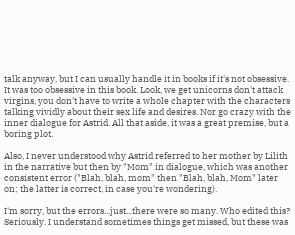talk anyway, but I can usually handle it in books if it's not obsessive. It was too obsessive in this book. Look, we get unicorns don't attack virgins, you don't have to write a whole chapter with the characters talking vividly about their sex life and desires. Nor go crazy with the inner dialogue for Astrid. All that aside, it was a great premise, but a boring plot.

Also, I never understood why Astrid referred to her mother by Lilith in the narrative but then by "Mom" in dialogue, which was another consistent error ("Blah, blah, mom" then "Blah, blah, Mom" later on; the latter is correct, in case you're wondering).

I'm sorry, but the errors...just...there were so many. Who edited this? Seriously. I understand sometimes things get missed, but these was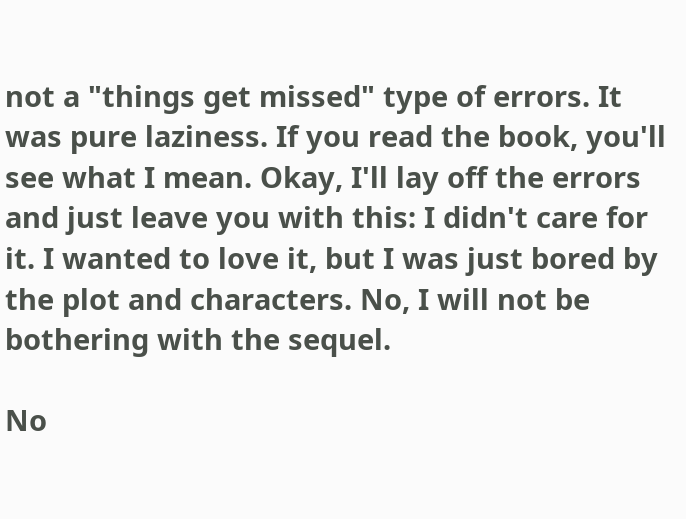not a "things get missed" type of errors. It was pure laziness. If you read the book, you'll see what I mean. Okay, I'll lay off the errors and just leave you with this: I didn't care for it. I wanted to love it, but I was just bored by the plot and characters. No, I will not be bothering with the sequel.

No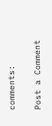comments:

Post a Comment